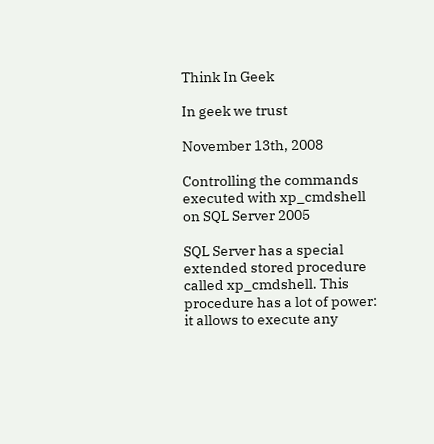Think In Geek

In geek we trust

November 13th, 2008

Controlling the commands executed with xp_cmdshell on SQL Server 2005

SQL Server has a special extended stored procedure called xp_cmdshell. This procedure has a lot of power: it allows to execute any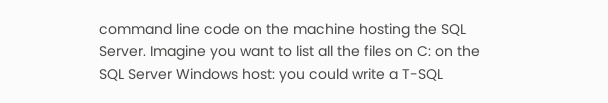command line code on the machine hosting the SQL Server. Imagine you want to list all the files on C: on the SQL Server Windows host: you could write a T-SQL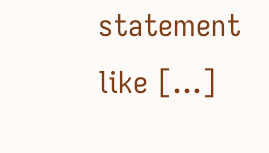statement like […]